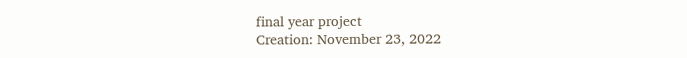final year project
Creation: November 23, 2022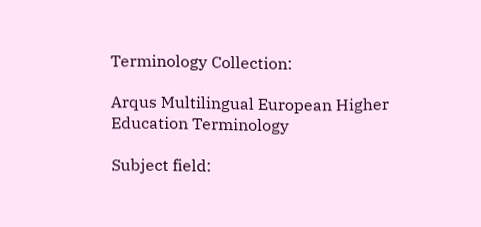Terminology Collection:

Arqus Multilingual European Higher Education Terminology

Subject field: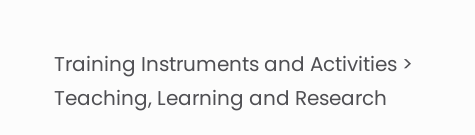Training Instruments and Activities > Teaching, Learning and Research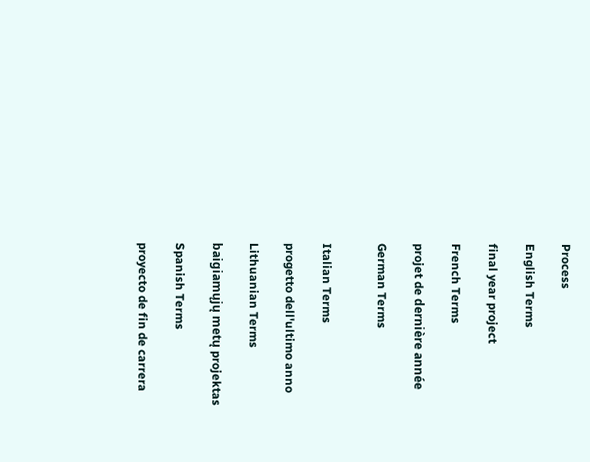Process

English Terms

final year project

French Terms

projet de dernière année

German Terms


Italian Terms

progetto dell'ultimo anno

Lithuanian Terms

baigiamųjų metų projektas

Spanish Terms

proyecto de fin de carrera